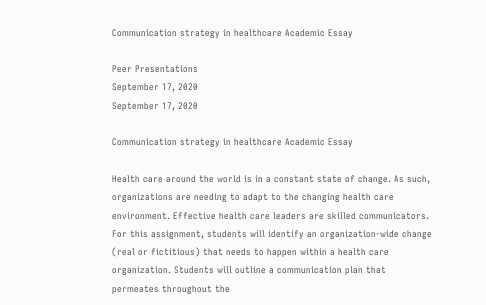Communication strategy in healthcare Academic Essay

Peer Presentations
September 17, 2020
September 17, 2020

Communication strategy in healthcare Academic Essay

Health care around the world is in a constant state of change. As such, organizations are needing to adapt to the changing health care environment. Effective health care leaders are skilled communicators.
For this assignment, students will identify an organization-wide change (real or fictitious) that needs to happen within a health care organization. Students will outline a communication plan that permeates throughout the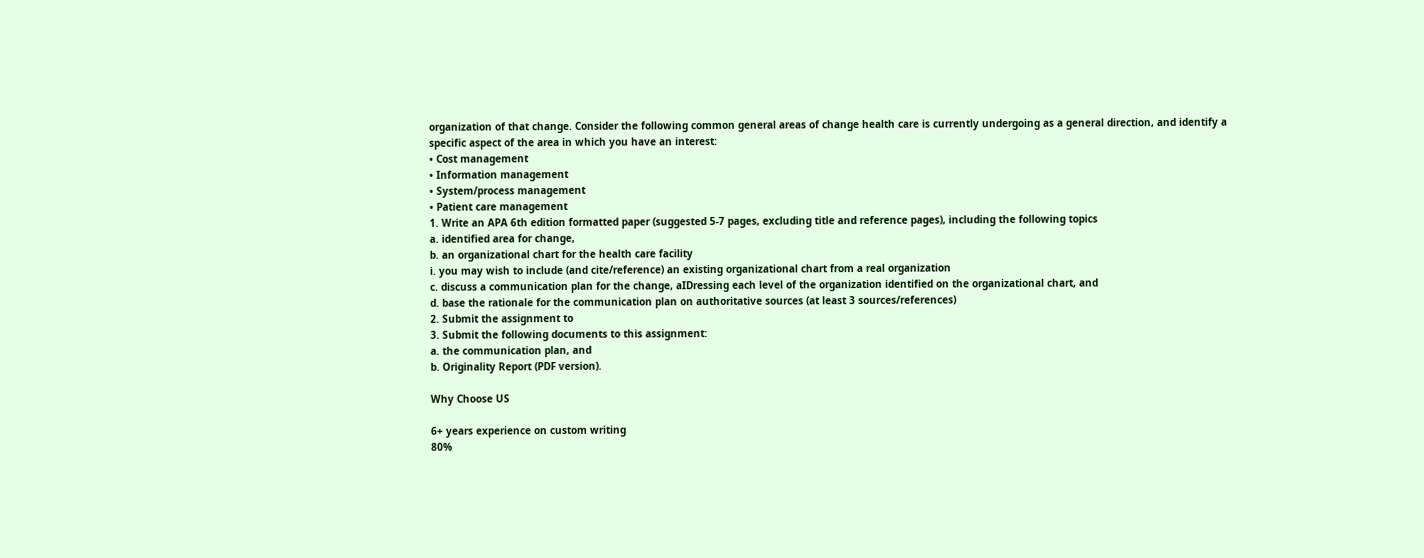organization of that change. Consider the following common general areas of change health care is currently undergoing as a general direction, and identify a specific aspect of the area in which you have an interest:
• Cost management
• Information management
• System/process management
• Patient care management
1. Write an APA 6th edition formatted paper (suggested 5-7 pages, excluding title and reference pages), including the following topics
a. identified area for change,
b. an organizational chart for the health care facility
i. you may wish to include (and cite/reference) an existing organizational chart from a real organization
c. discuss a communication plan for the change, aIDressing each level of the organization identified on the organizational chart, and
d. base the rationale for the communication plan on authoritative sources (at least 3 sources/references)
2. Submit the assignment to
3. Submit the following documents to this assignment:
a. the communication plan, and
b. Originality Report (PDF version).

Why Choose US

6+ years experience on custom writing
80%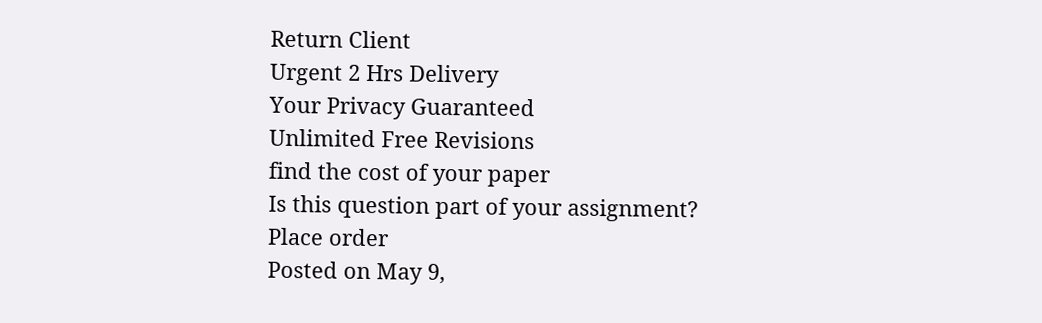Return Client
Urgent 2 Hrs Delivery
Your Privacy Guaranteed
Unlimited Free Revisions
find the cost of your paper
Is this question part of your assignment?
Place order
Posted on May 9,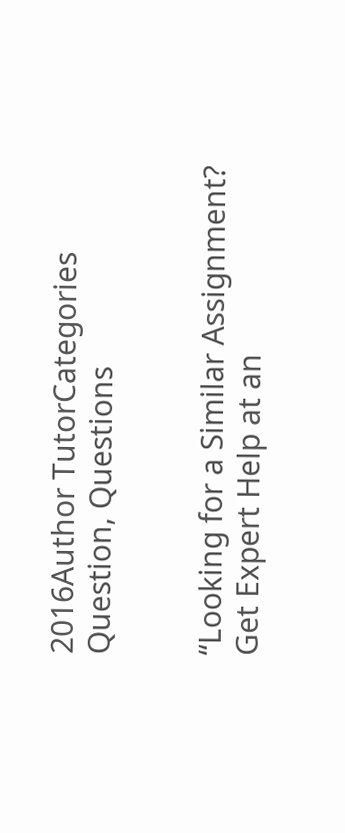2016Author TutorCategories Question, Questions


“Looking for a Similar Assignment? Get Expert Help at an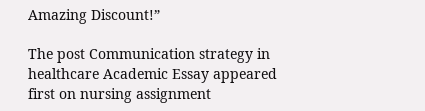Amazing Discount!”

The post Communication strategy in healthcare Academic Essay appeared first on nursing assignment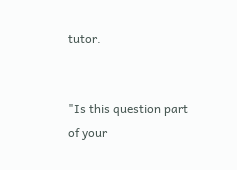tutor.


"Is this question part of your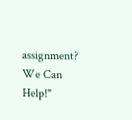assignment? We Can Help!"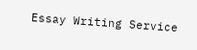Essay Writing Service